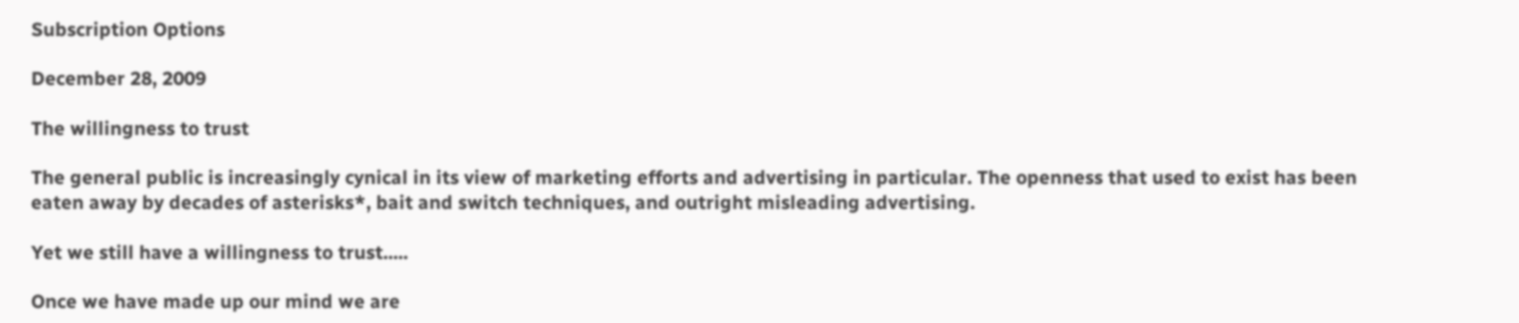Subscription Options

December 28, 2009

The willingness to trust

The general public is increasingly cynical in its view of marketing efforts and advertising in particular. The openness that used to exist has been eaten away by decades of asterisks*, bait and switch techniques, and outright misleading advertising.

Yet we still have a willingness to trust.....

Once we have made up our mind we are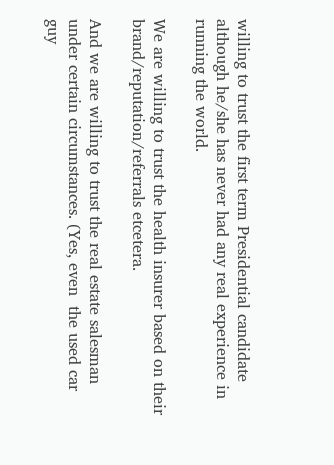willing to trust the first term Presidential candidate although he/she has never had any real experience in running the world.

We are willing to trust the health insurer based on their brand/reputation/referrals etcetera.

And we are willing to trust the real estate salesman under certain circumstances. (Yes, even  the used car guy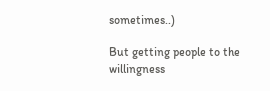sometimes..)

But getting people to the willingness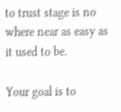to trust stage is no where near as easy as it used to be.

Your goal is to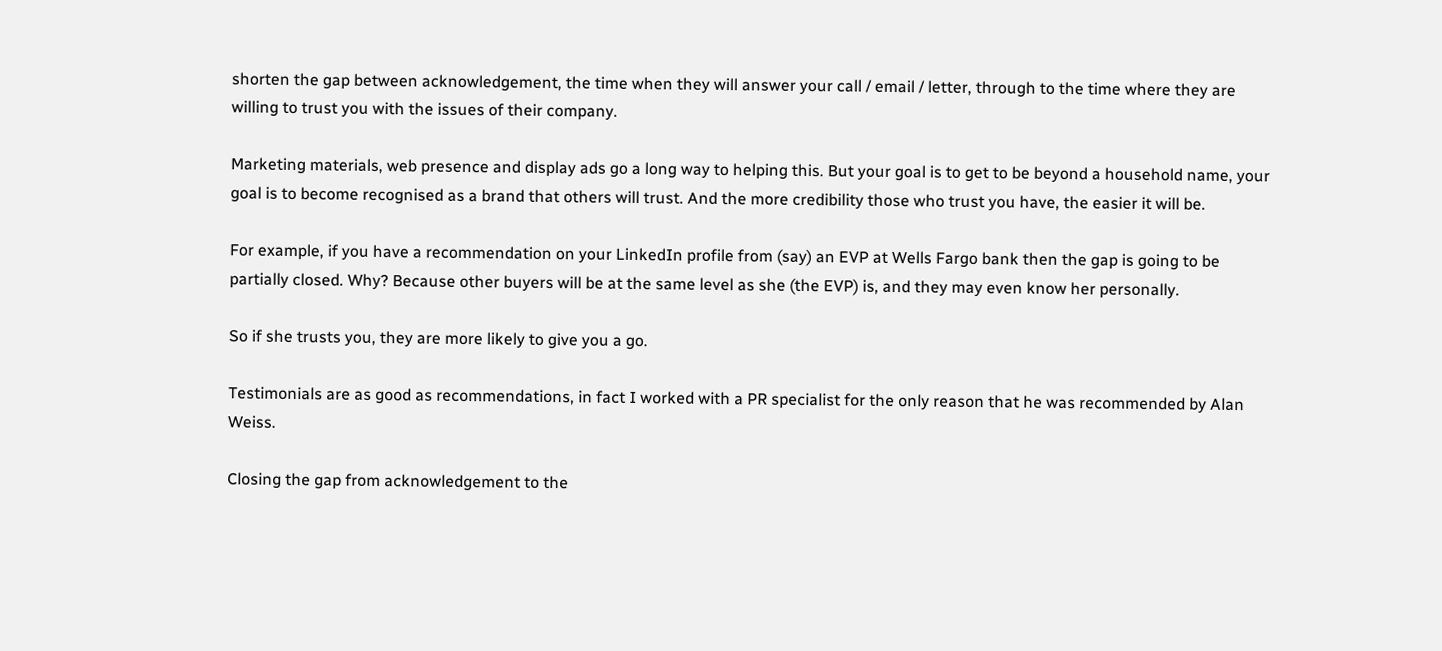shorten the gap between acknowledgement, the time when they will answer your call / email / letter, through to the time where they are willing to trust you with the issues of their company.

Marketing materials, web presence and display ads go a long way to helping this. But your goal is to get to be beyond a household name, your goal is to become recognised as a brand that others will trust. And the more credibility those who trust you have, the easier it will be.

For example, if you have a recommendation on your LinkedIn profile from (say) an EVP at Wells Fargo bank then the gap is going to be partially closed. Why? Because other buyers will be at the same level as she (the EVP) is, and they may even know her personally.

So if she trusts you, they are more likely to give you a go.

Testimonials are as good as recommendations, in fact I worked with a PR specialist for the only reason that he was recommended by Alan Weiss.

Closing the gap from acknowledgement to the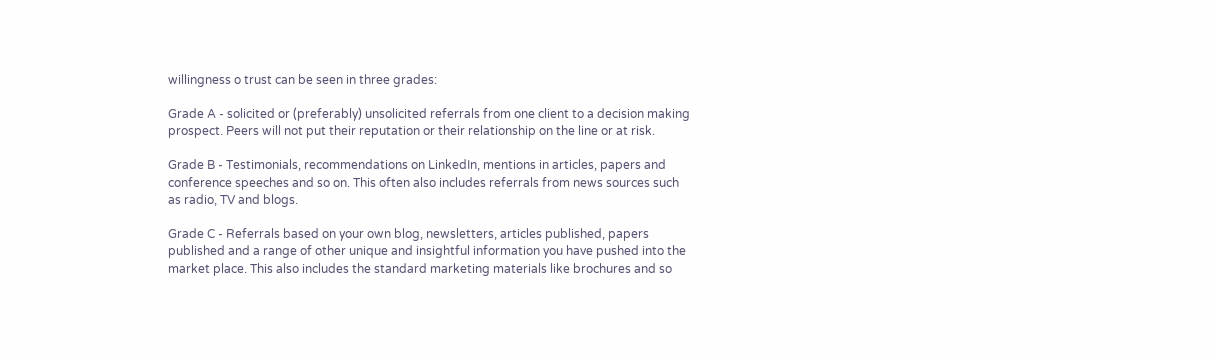willingness o trust can be seen in three grades:

Grade A - solicited or (preferably) unsolicited referrals from one client to a decision making prospect. Peers will not put their reputation or their relationship on the line or at risk.

Grade B - Testimonials, recommendations on LinkedIn, mentions in articles, papers and conference speeches and so on. This often also includes referrals from news sources such as radio, TV and blogs.

Grade C - Referrals based on your own blog, newsletters, articles published, papers published and a range of other unique and insightful information you have pushed into the market place. This also includes the standard marketing materials like brochures and so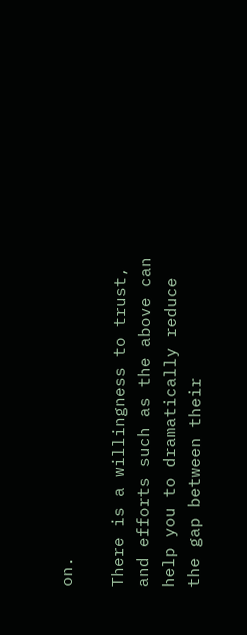on.

There is a willingness to trust, and efforts such as the above can help you to dramatically reduce the gap between their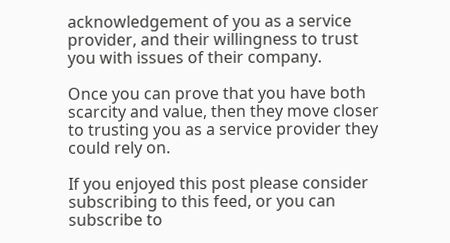acknowledgement of you as a service provider, and their willingness to trust you with issues of their company.

Once you can prove that you have both scarcity and value, then they move closer to trusting you as a service provider they could rely on.

If you enjoyed this post please consider subscribing to this feed, or you can subscribe to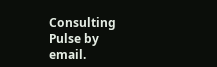Consulting Pulse by email.